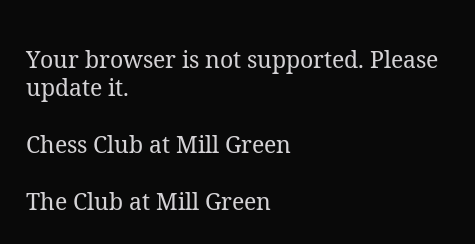Your browser is not supported. Please update it.

Chess Club at Mill Green

The Club at Mill Green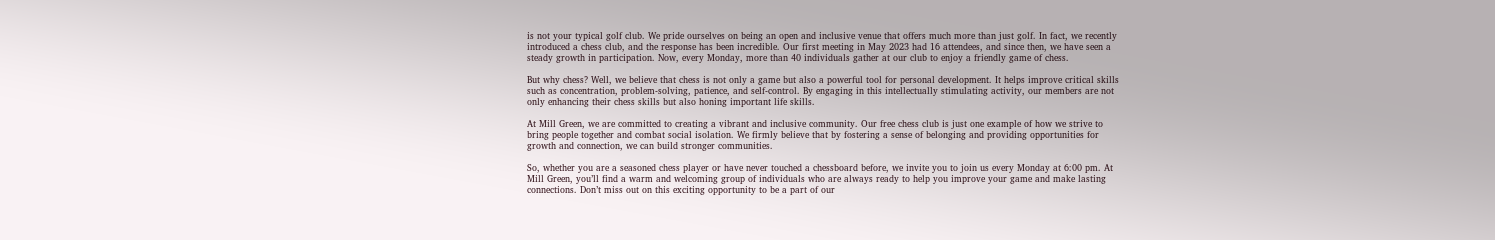is not your typical golf club. We pride ourselves on being an open and inclusive venue that offers much more than just golf. In fact, we recently introduced a chess club, and the response has been incredible. Our first meeting in May 2023 had 16 attendees, and since then, we have seen a steady growth in participation. Now, every Monday, more than 40 individuals gather at our club to enjoy a friendly game of chess.

But why chess? Well, we believe that chess is not only a game but also a powerful tool for personal development. It helps improve critical skills such as concentration, problem-solving, patience, and self-control. By engaging in this intellectually stimulating activity, our members are not only enhancing their chess skills but also honing important life skills.

At Mill Green, we are committed to creating a vibrant and inclusive community. Our free chess club is just one example of how we strive to bring people together and combat social isolation. We firmly believe that by fostering a sense of belonging and providing opportunities for growth and connection, we can build stronger communities.

So, whether you are a seasoned chess player or have never touched a chessboard before, we invite you to join us every Monday at 6:00 pm. At Mill Green, you’ll find a warm and welcoming group of individuals who are always ready to help you improve your game and make lasting connections. Don’t miss out on this exciting opportunity to be a part of our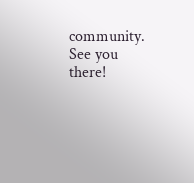community. See you there!